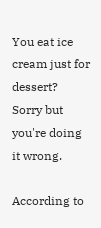You eat ice cream just for dessert? Sorry but you're doing it wrong.

According to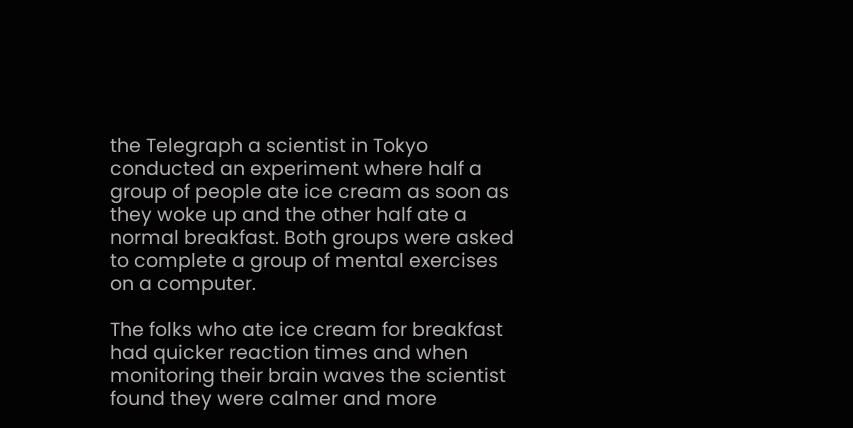the Telegraph a scientist in Tokyo conducted an experiment where half a group of people ate ice cream as soon as they woke up and the other half ate a normal breakfast. Both groups were asked to complete a group of mental exercises on a computer.

The folks who ate ice cream for breakfast had quicker reaction times and when monitoring their brain waves the scientist found they were calmer and more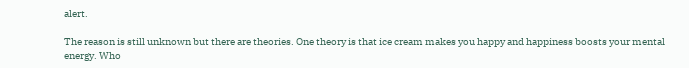alert.

The reason is still unknown but there are theories. One theory is that ice cream makes you happy and happiness boosts your mental energy. Who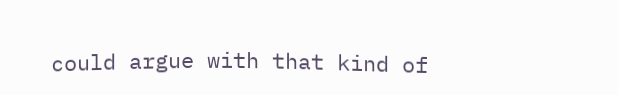could argue with that kind of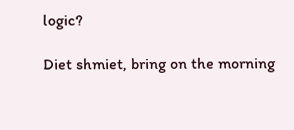logic?

Diet shmiet, bring on the morning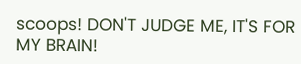scoops! DON'T JUDGE ME, IT'S FOR MY BRAIN!